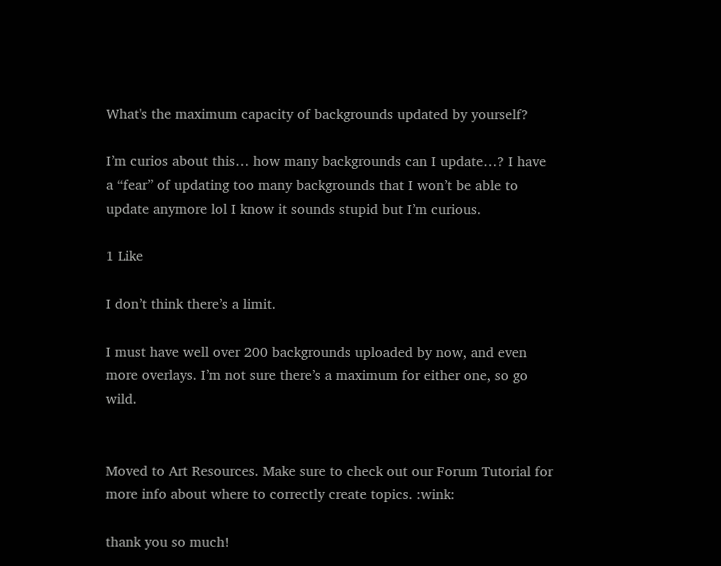What's the maximum capacity of backgrounds updated by yourself?

I’m curios about this… how many backgrounds can I update…? I have a “fear” of updating too many backgrounds that I won’t be able to update anymore lol I know it sounds stupid but I’m curious.

1 Like

I don’t think there’s a limit.

I must have well over 200 backgrounds uploaded by now, and even more overlays. I’m not sure there’s a maximum for either one, so go wild.


Moved to Art Resources. Make sure to check out our Forum Tutorial for more info about where to correctly create topics. :wink:

thank you so much!